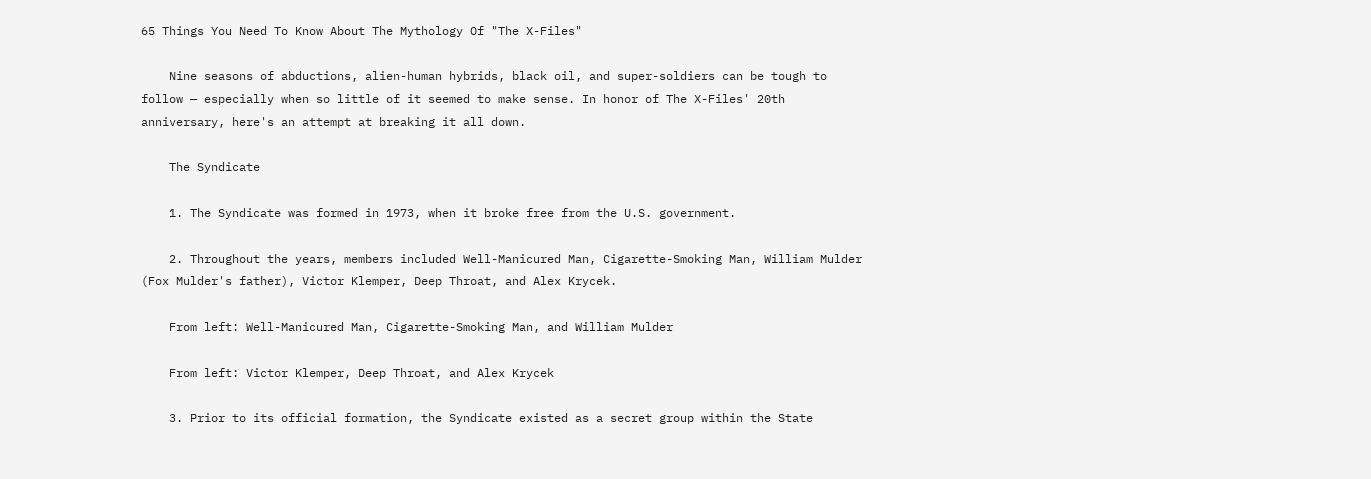65 Things You Need To Know About The Mythology Of "The X-Files"

    Nine seasons of abductions, alien-human hybrids, black oil, and super-soldiers can be tough to follow — especially when so little of it seemed to make sense. In honor of The X-Files' 20th anniversary, here's an attempt at breaking it all down.

    The Syndicate

    1. The Syndicate was formed in 1973, when it broke free from the U.S. government.

    2. Throughout the years, members included Well-Manicured Man, Cigarette-Smoking Man, William Mulder (Fox Mulder's father), Victor Klemper, Deep Throat, and Alex Krycek.

    From left: Well-Manicured Man, Cigarette-Smoking Man, and William Mulder

    From left: Victor Klemper, Deep Throat, and Alex Krycek

    3. Prior to its official formation, the Syndicate existed as a secret group within the State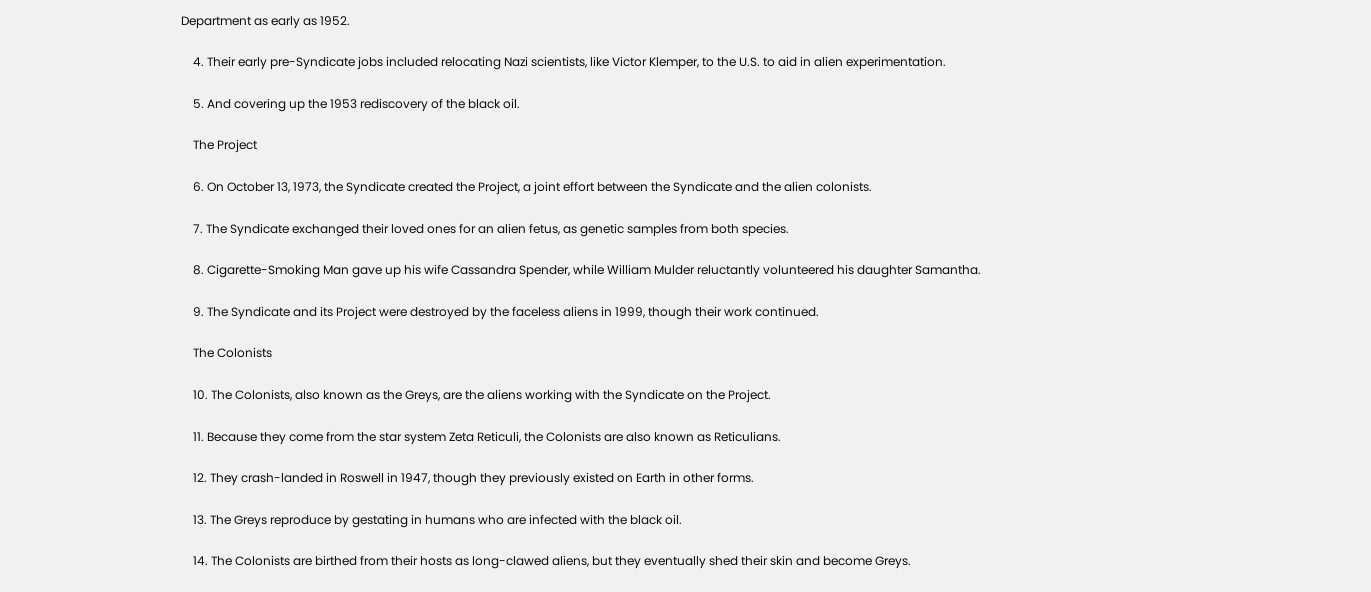Department as early as 1952.

    4. Their early pre-Syndicate jobs included relocating Nazi scientists, like Victor Klemper, to the U.S. to aid in alien experimentation.

    5. And covering up the 1953 rediscovery of the black oil.

    The Project

    6. On October 13, 1973, the Syndicate created the Project, a joint effort between the Syndicate and the alien colonists.

    7. The Syndicate exchanged their loved ones for an alien fetus, as genetic samples from both species.

    8. Cigarette-Smoking Man gave up his wife Cassandra Spender, while William Mulder reluctantly volunteered his daughter Samantha.

    9. The Syndicate and its Project were destroyed by the faceless aliens in 1999, though their work continued.

    The Colonists

    10. The Colonists, also known as the Greys, are the aliens working with the Syndicate on the Project.

    11. Because they come from the star system Zeta Reticuli, the Colonists are also known as Reticulians.

    12. They crash-landed in Roswell in 1947, though they previously existed on Earth in other forms.

    13. The Greys reproduce by gestating in humans who are infected with the black oil.

    14. The Colonists are birthed from their hosts as long-clawed aliens, but they eventually shed their skin and become Greys.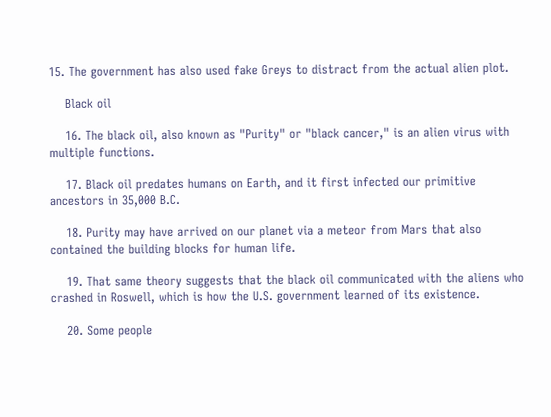15. The government has also used fake Greys to distract from the actual alien plot.

    Black oil

    16. The black oil, also known as "Purity" or "black cancer," is an alien virus with multiple functions.

    17. Black oil predates humans on Earth, and it first infected our primitive ancestors in 35,000 B.C.

    18. Purity may have arrived on our planet via a meteor from Mars that also contained the building blocks for human life.

    19. That same theory suggests that the black oil communicated with the aliens who crashed in Roswell, which is how the U.S. government learned of its existence.

    20. Some people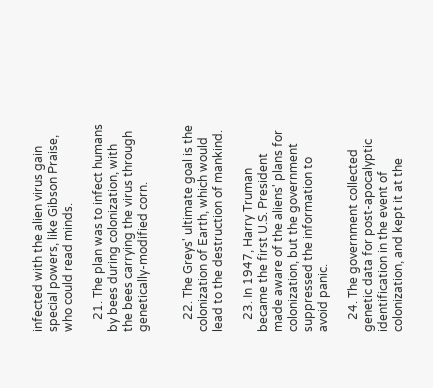infected with the alien virus gain special powers, like Gibson Praise, who could read minds.

    21. The plan was to infect humans by bees during colonization, with the bees carrying the virus through genetically-modified corn.


    22. The Greys' ultimate goal is the colonization of Earth, which would lead to the destruction of mankind.

    23. In 1947, Harry Truman became the first U.S. President made aware of the aliens' plans for colonization, but the government suppressed the information to avoid panic.

    24. The government collected genetic data for post-apocalyptic identification in the event of colonization, and kept it at the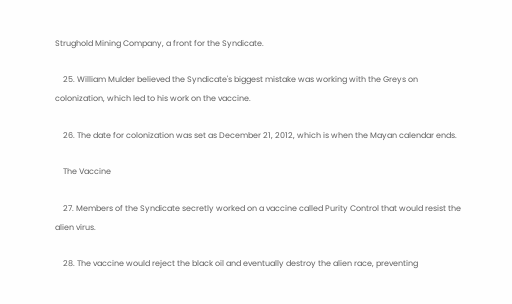Strughold Mining Company, a front for the Syndicate.

    25. William Mulder believed the Syndicate's biggest mistake was working with the Greys on colonization, which led to his work on the vaccine.

    26. The date for colonization was set as December 21, 2012, which is when the Mayan calendar ends.

    The Vaccine

    27. Members of the Syndicate secretly worked on a vaccine called Purity Control that would resist the alien virus.

    28. The vaccine would reject the black oil and eventually destroy the alien race, preventing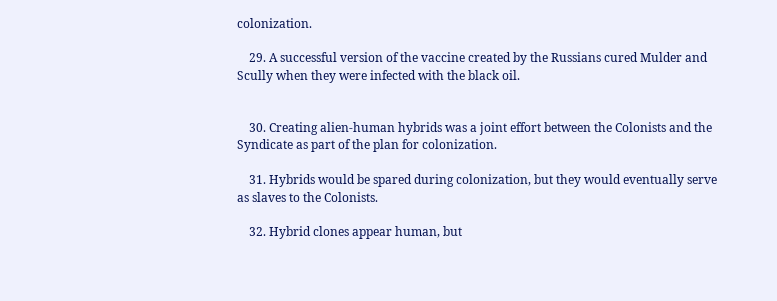colonization.

    29. A successful version of the vaccine created by the Russians cured Mulder and Scully when they were infected with the black oil.


    30. Creating alien-human hybrids was a joint effort between the Colonists and the Syndicate as part of the plan for colonization.

    31. Hybrids would be spared during colonization, but they would eventually serve as slaves to the Colonists.

    32. Hybrid clones appear human, but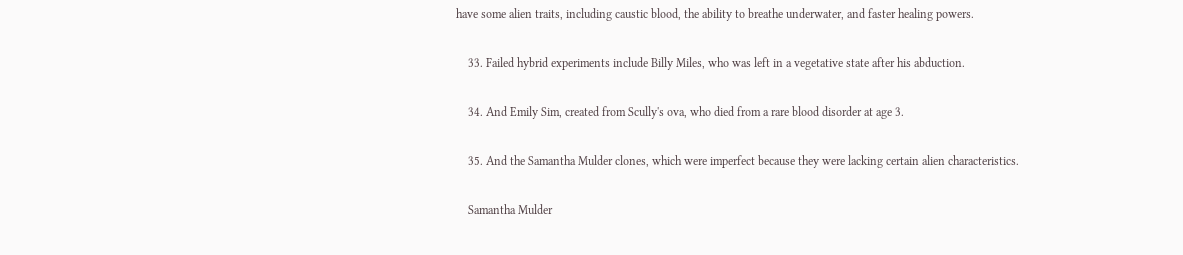have some alien traits, including caustic blood, the ability to breathe underwater, and faster healing powers.

    33. Failed hybrid experiments include Billy Miles, who was left in a vegetative state after his abduction.

    34. And Emily Sim, created from Scully's ova, who died from a rare blood disorder at age 3.

    35. And the Samantha Mulder clones, which were imperfect because they were lacking certain alien characteristics.

    Samantha Mulder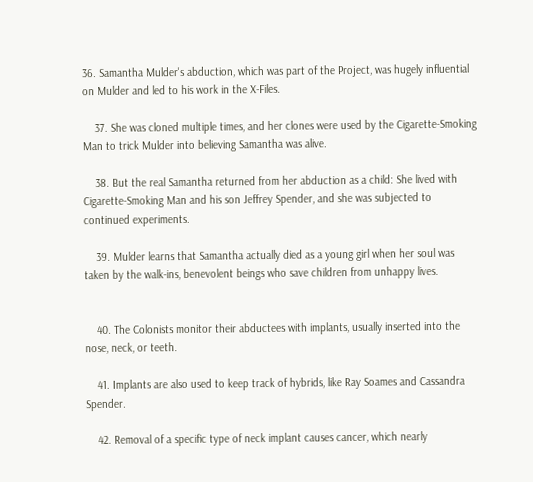36. Samantha Mulder's abduction, which was part of the Project, was hugely influential on Mulder and led to his work in the X-Files.

    37. She was cloned multiple times, and her clones were used by the Cigarette-Smoking Man to trick Mulder into believing Samantha was alive.

    38. But the real Samantha returned from her abduction as a child: She lived with Cigarette-Smoking Man and his son Jeffrey Spender, and she was subjected to continued experiments.

    39. Mulder learns that Samantha actually died as a young girl when her soul was taken by the walk-ins, benevolent beings who save children from unhappy lives.


    40. The Colonists monitor their abductees with implants, usually inserted into the nose, neck, or teeth.

    41. Implants are also used to keep track of hybrids, like Ray Soames and Cassandra Spender.

    42. Removal of a specific type of neck implant causes cancer, which nearly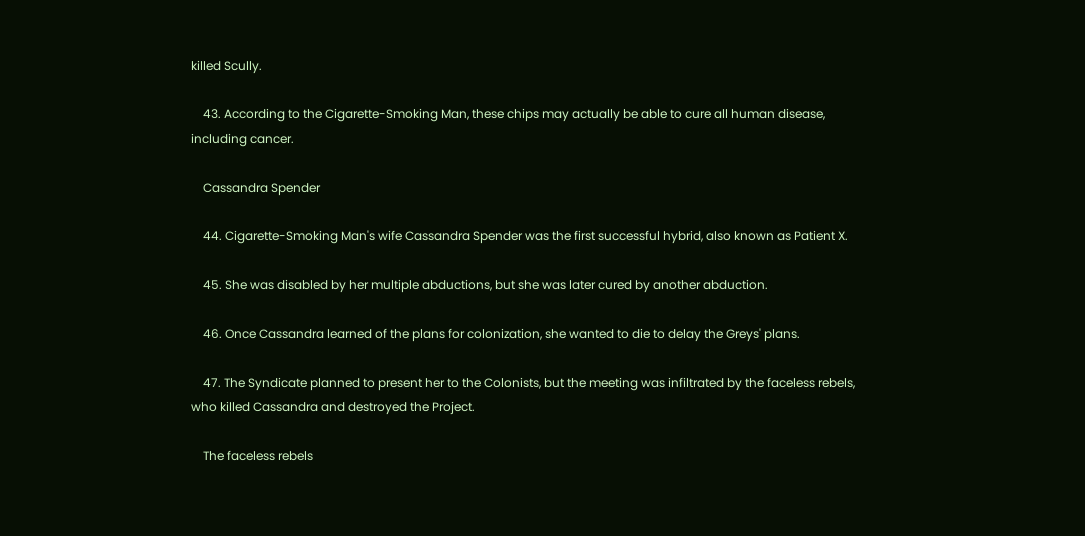killed Scully.

    43. According to the Cigarette-Smoking Man, these chips may actually be able to cure all human disease, including cancer.

    Cassandra Spender

    44. Cigarette-Smoking Man's wife Cassandra Spender was the first successful hybrid, also known as Patient X.

    45. She was disabled by her multiple abductions, but she was later cured by another abduction.

    46. Once Cassandra learned of the plans for colonization, she wanted to die to delay the Greys' plans.

    47. The Syndicate planned to present her to the Colonists, but the meeting was infiltrated by the faceless rebels, who killed Cassandra and destroyed the Project.

    The faceless rebels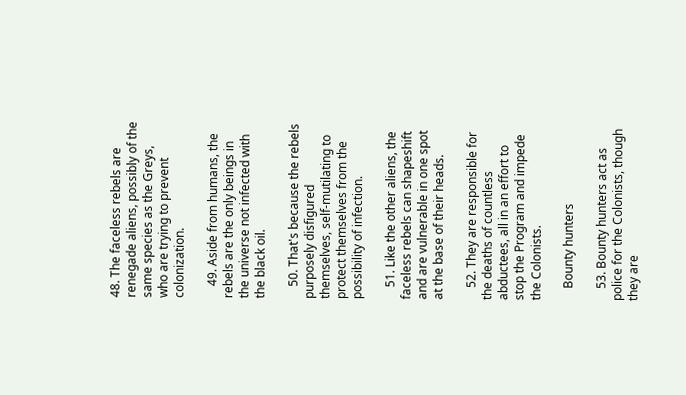48. The faceless rebels are renegade aliens, possibly of the same species as the Greys, who are trying to prevent colonization.

    49. Aside from humans, the rebels are the only beings in the universe not infected with the black oil.

    50. That's because the rebels purposely disfigured themselves, self-mutilating to protect themselves from the possibility of infection.

    51. Like the other aliens, the faceless rebels can shapeshift and are vulnerable in one spot at the base of their heads.

    52. They are responsible for the deaths of countless abductees, all in an effort to stop the Program and impede the Colonists.

    Bounty hunters

    53. Bounty hunters act as police for the Colonists, though they are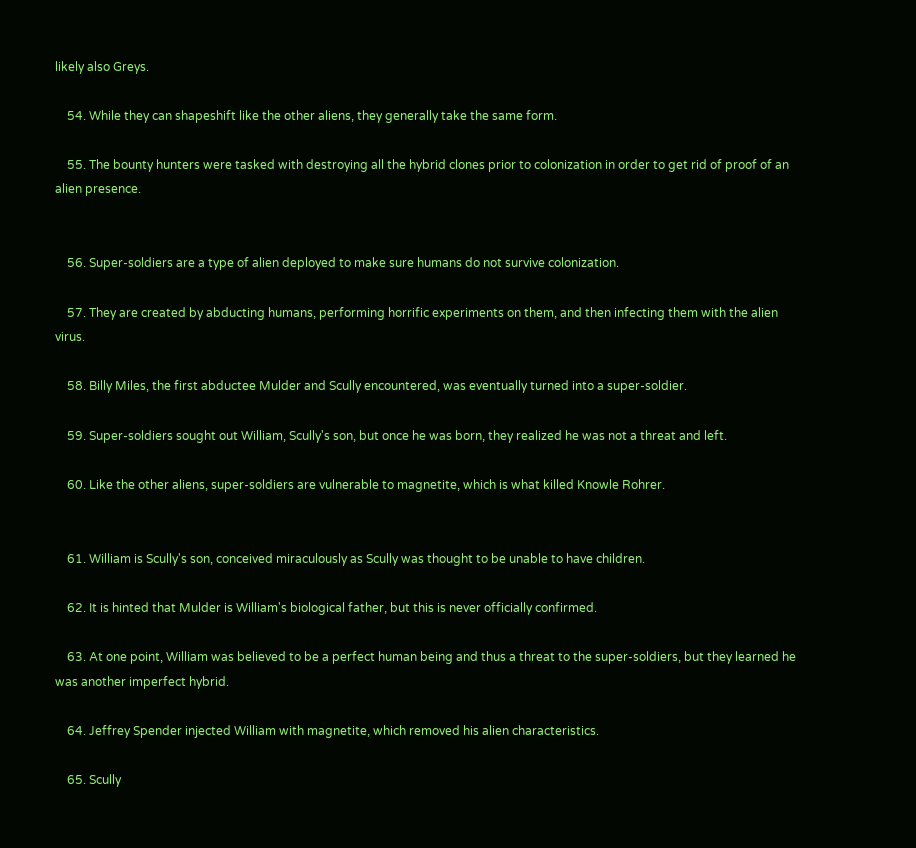likely also Greys.

    54. While they can shapeshift like the other aliens, they generally take the same form.

    55. The bounty hunters were tasked with destroying all the hybrid clones prior to colonization in order to get rid of proof of an alien presence.


    56. Super-soldiers are a type of alien deployed to make sure humans do not survive colonization.

    57. They are created by abducting humans, performing horrific experiments on them, and then infecting them with the alien virus.

    58. Billy Miles, the first abductee Mulder and Scully encountered, was eventually turned into a super-soldier.

    59. Super-soldiers sought out William, Scully's son, but once he was born, they realized he was not a threat and left.

    60. Like the other aliens, super-soldiers are vulnerable to magnetite, which is what killed Knowle Rohrer.


    61. William is Scully's son, conceived miraculously as Scully was thought to be unable to have children.

    62. It is hinted that Mulder is William's biological father, but this is never officially confirmed.

    63. At one point, William was believed to be a perfect human being and thus a threat to the super-soldiers, but they learned he was another imperfect hybrid.

    64. Jeffrey Spender injected William with magnetite, which removed his alien characteristics.

    65. Scully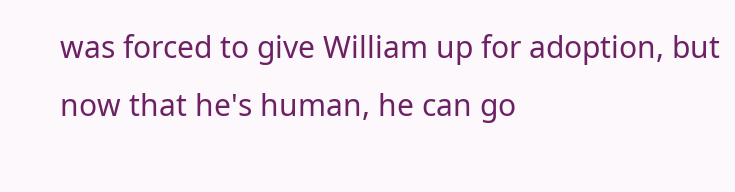was forced to give William up for adoption, but now that he's human, he can go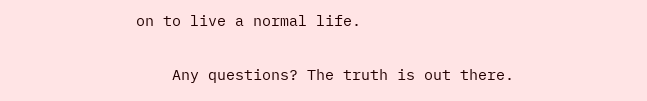on to live a normal life.

    Any questions? The truth is out there.